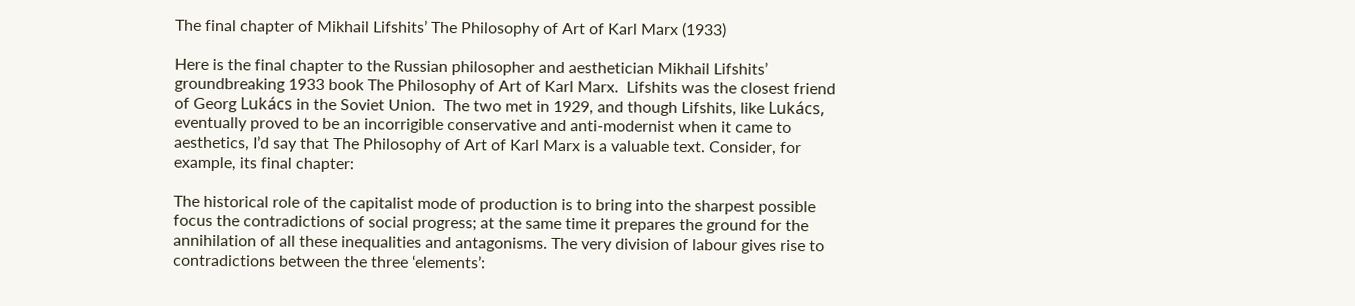The final chapter of Mikhail Lifshits’ The Philosophy of Art of Karl Marx (1933)

Here is the final chapter to the Russian philosopher and aesthetician Mikhail Lifshits’ groundbreaking 1933 book The Philosophy of Art of Karl Marx.  Lifshits was the closest friend of Georg Lukács in the Soviet Union.  The two met in 1929, and though Lifshits, like Lukács, eventually proved to be an incorrigible conservative and anti-modernist when it came to aesthetics, I’d say that The Philosophy of Art of Karl Marx is a valuable text. Consider, for example, its final chapter:

The historical role of the capitalist mode of production is to bring into the sharpest possible focus the contradictions of social progress; at the same time it prepares the ground for the annihilation of all these inequalities and antagonisms. The very division of labour gives rise to contradictions between the three ‘elements’: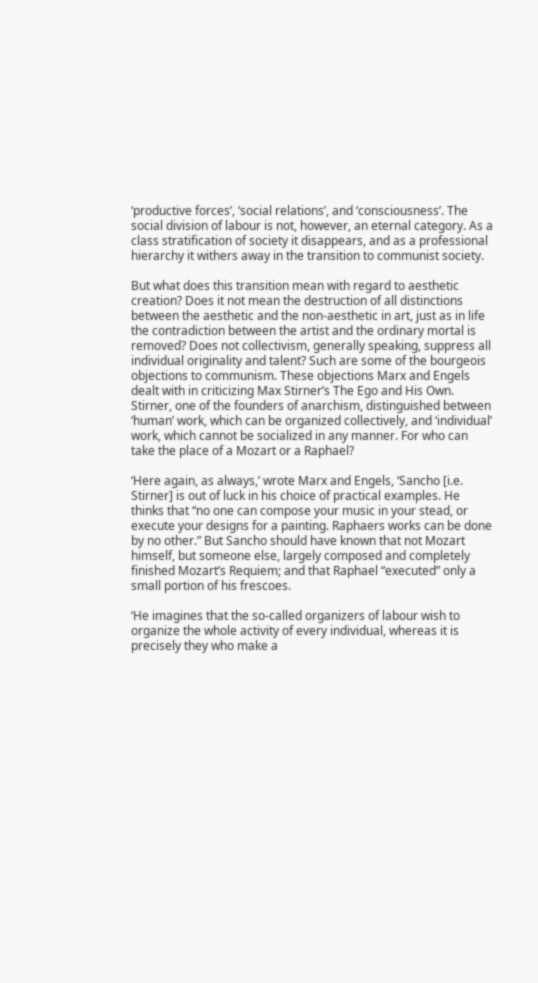‘productive forces’, ‘social relations’, and ‘consciousness’. The social division of labour is not, however, an eternal category. As a class stratification of society it disappears, and as a professional hierarchy it withers away in the transition to communist society.

But what does this transition mean with regard to aesthetic creation? Does it not mean the destruction of all distinctions between the aesthetic and the non-aesthetic in art, just as in life the contradiction between the artist and the ordinary mortal is removed? Does not collectivism, generally speaking, suppress all individual originality and talent? Such are some of the bourgeois objections to communism. These objections Marx and Engels dealt with in criticizing Max Stirner’s The Ego and His Own. Stirner, one of the founders of anarchism, distinguished between ‘human’ work, which can be organized collectively, and ‘individual’ work, which cannot be socialized in any manner. For who can take the place of a Mozart or a Raphael?

‘Here again, as always,’ wrote Marx and Engels, ‘Sancho [i.e. Stirner] is out of luck in his choice of practical examples. He thinks that “no one can compose your music in your stead, or execute your designs for a painting. Raphaers works can be done by no other.” But Sancho should have known that not Mozart himself, but someone else, largely composed and completely finished Mozart’s Requiem; and that Raphael “executed” only a small portion of his frescoes.

‘He imagines that the so-called organizers of labour wish to organize the whole activity of every individual, whereas it is precisely they who make a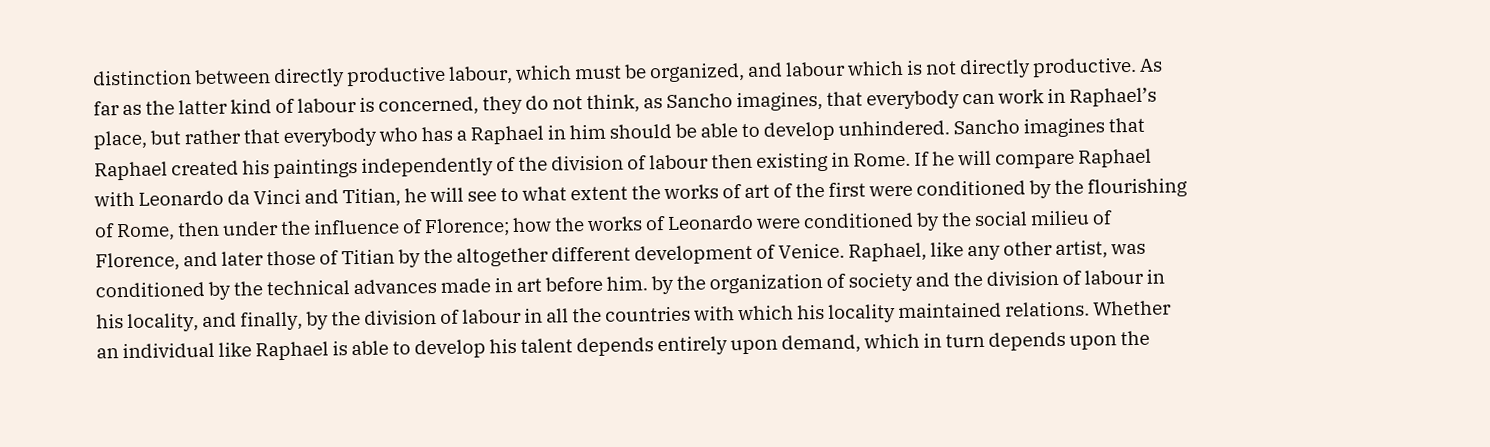distinction between directly productive labour, which must be organized, and labour which is not directly productive. As far as the latter kind of labour is concerned, they do not think, as Sancho imagines, that everybody can work in Raphael’s place, but rather that everybody who has a Raphael in him should be able to develop unhindered. Sancho imagines that Raphael created his paintings independently of the division of labour then existing in Rome. If he will compare Raphael with Leonardo da Vinci and Titian, he will see to what extent the works of art of the first were conditioned by the flourishing of Rome, then under the influence of Florence; how the works of Leonardo were conditioned by the social milieu of Florence, and later those of Titian by the altogether different development of Venice. Raphael, like any other artist, was conditioned by the technical advances made in art before him. by the organization of society and the division of labour in his locality, and finally, by the division of labour in all the countries with which his locality maintained relations. Whether an individual like Raphael is able to develop his talent depends entirely upon demand, which in turn depends upon the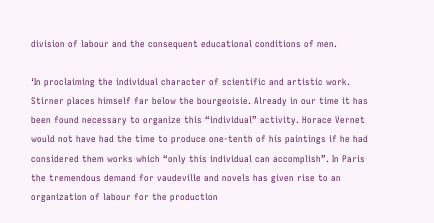division of labour and the consequent educational conditions of men.

‘In proclaiming the individual character of scientific and artistic work. Stirner places himself far below the bourgeoisie. Already in our time it has been found necessary to organize this “individual” activity. Horace Vernet would not have had the time to produce one-tenth of his paintings if he had considered them works which “only this individual can accomplish”. In Paris the tremendous demand for vaudeville and novels has given rise to an organization of labour for the production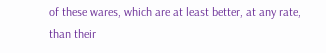of these wares, which are at least better, at any rate, than their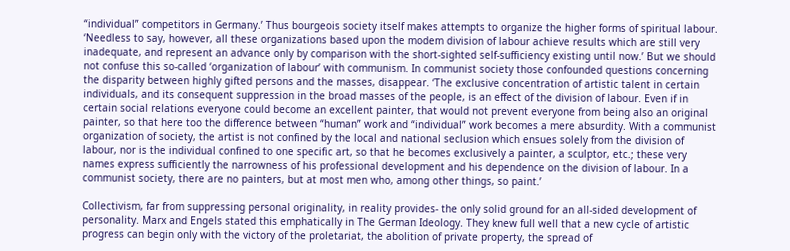“individual” competitors in Germany.’ Thus bourgeois society itself makes attempts to organize the higher forms of spiritual labour. ‘Needless to say, however, all these organizations based upon the modem division of labour achieve results which are still very inadequate, and represent an advance only by comparison with the short-sighted self-sufficiency existing until now.’ But we should not confuse this so-called ‘organization of labour’ with communism. In communist society those confounded questions concerning the disparity between highly gifted persons and the masses, disappear. ‘The exclusive concentration of artistic talent in certain individuals, and its consequent suppression in the broad masses of the people, is an effect of the division of labour. Even if in certain social relations everyone could become an excellent painter, that would not prevent everyone from being also an original painter, so that here too the difference between “human” work and “individual” work becomes a mere absurdity. With a communist organization of society, the artist is not confined by the local and national seclusion which ensues solely from the division of labour, nor is the individual confined to one specific art, so that he becomes exclusively a painter, a sculptor, etc.; these very names express sufficiently the narrowness of his professional development and his dependence on the division of labour. In a communist society, there are no painters, but at most men who, among other things, so paint.’

Collectivism, far from suppressing personal originality, in reality provides- the only solid ground for an all-sided development of personality. Marx and Engels stated this emphatically in The German Ideology. They knew full well that a new cycle of artistic progress can begin only with the victory of the proletariat, the abolition of private property, the spread of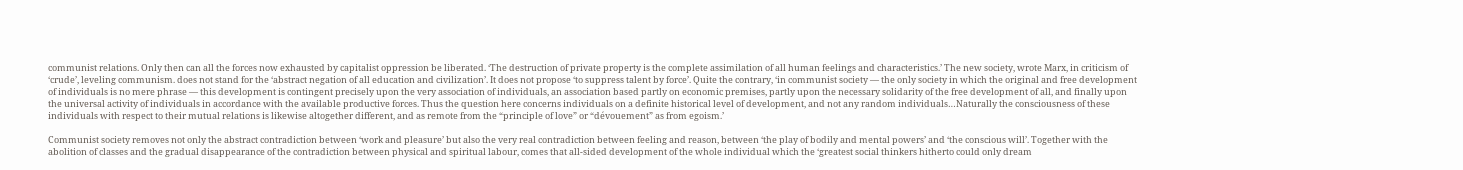communist relations. Only then can all the forces now exhausted by capitalist oppression be liberated. ‘The destruction of private property is the complete assimilation of all human feelings and characteristics.’ The new society, wrote Marx, in criticism of ‘crude’, leveling communism. does not stand for the ‘abstract negation of all education and civilization’. It does not propose ‘to suppress talent by force’. Quite the contrary, ‘in communist society — the only society in which the original and free development of individuals is no mere phrase — this development is contingent precisely upon the very association of individuals, an association based partly on economic premises, partly upon the necessary solidarity of the free development of all, and finally upon the universal activity of individuals in accordance with the available productive forces. Thus the question here concerns individuals on a definite historical level of development, and not any random individuals…Naturally the consciousness of these individuals with respect to their mutual relations is likewise altogether different, and as remote from the “principle of love” or “dévouement” as from egoism.’

Communist society removes not only the abstract contradiction between ‘work and pleasure’ but also the very real contradiction between feeling and reason, between ‘the play of bodily and mental powers’ and ‘the conscious will’. Together with the abolition of classes and the gradual disappearance of the contradiction between physical and spiritual labour, comes that all-sided development of the whole individual which the ‘greatest social thinkers hitherto could only dream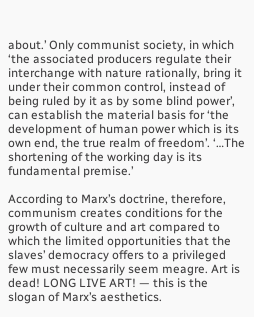about.’ Only communist society, in which ‘the associated producers regulate their interchange with nature rationally, bring it under their common control, instead of being ruled by it as by some blind power’, can establish the material basis for ‘the development of human power which is its own end, the true realm of freedom’. ‘…The shortening of the working day is its fundamental premise.’

According to Marx’s doctrine, therefore, communism creates conditions for the growth of culture and art compared to which the limited opportunities that the slaves’ democracy offers to a privileged few must necessarily seem meagre. Art is dead! LONG LIVE ART! — this is the slogan of Marx’s aesthetics.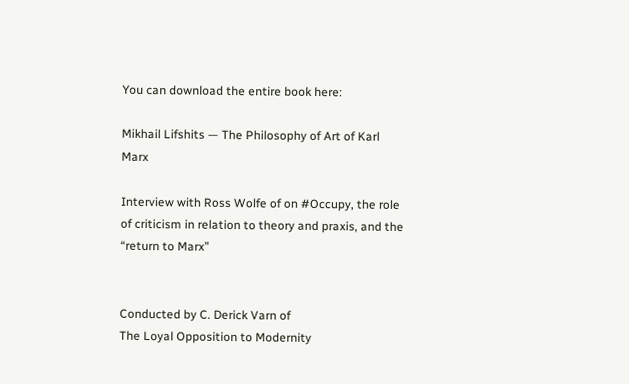You can download the entire book here:

Mikhail Lifshits — The Philosophy of Art of Karl Marx

Interview with Ross Wolfe of on #Occupy, the role of criticism in relation to theory and praxis, and the “return to Marx”


Conducted by C. Derick Varn of
The Loyal Opposition to Modernity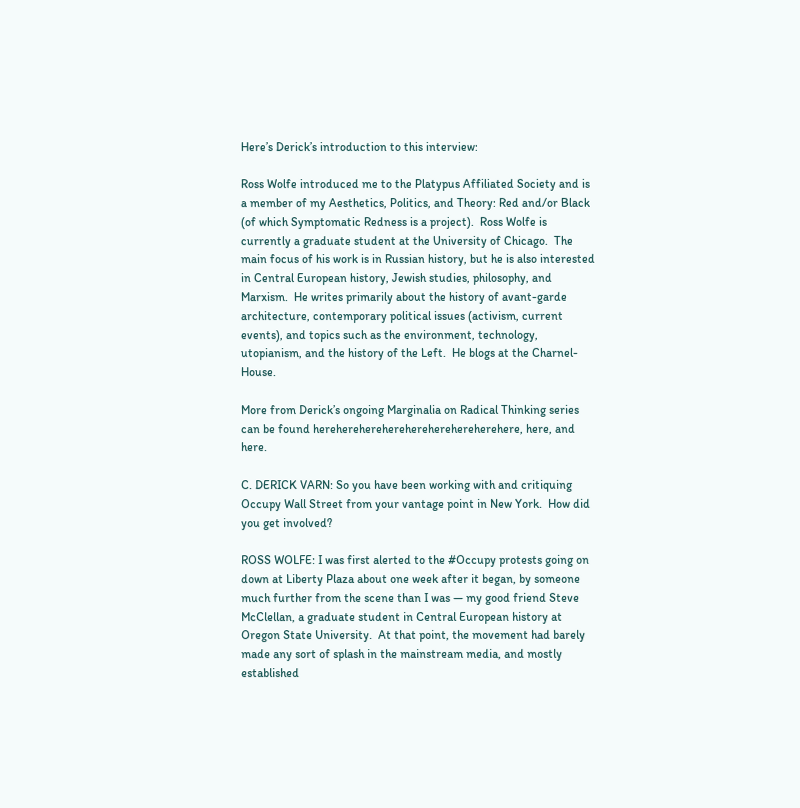Here’s Derick’s introduction to this interview:

Ross Wolfe introduced me to the Platypus Affiliated Society and is a member of my Aesthetics, Politics, and Theory: Red and/or Black (of which Symptomatic Redness is a project).  Ross Wolfe is currently a graduate student at the University of Chicago.  The main focus of his work is in Russian history, but he is also interested in Central European history, Jewish studies, philosophy, and Marxism.  He writes primarily about the history of avant-garde architecture, contemporary political issues (activism, current events), and topics such as the environment, technology, utopianism, and the history of the Left.  He blogs at the Charnel-House.

More from Derick’s ongoing Marginalia on Radical Thinking series can be found hereherehereherehereherehereherehere, here, and here.

C. DERICK VARN: So you have been working with and critiquing Occupy Wall Street from your vantage point in New York.  How did you get involved?

ROSS WOLFE: I was first alerted to the #Occupy protests going on down at Liberty Plaza about one week after it began, by someone much further from the scene than I was — my good friend Steve McClellan, a graduate student in Central European history at Oregon State University.  At that point, the movement had barely made any sort of splash in the mainstream media, and mostly established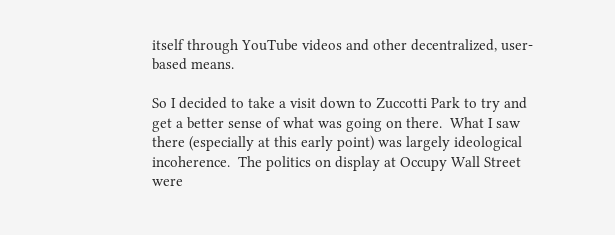itself through YouTube videos and other decentralized, user-based means.

So I decided to take a visit down to Zuccotti Park to try and get a better sense of what was going on there.  What I saw there (especially at this early point) was largely ideological incoherence.  The politics on display at Occupy Wall Street were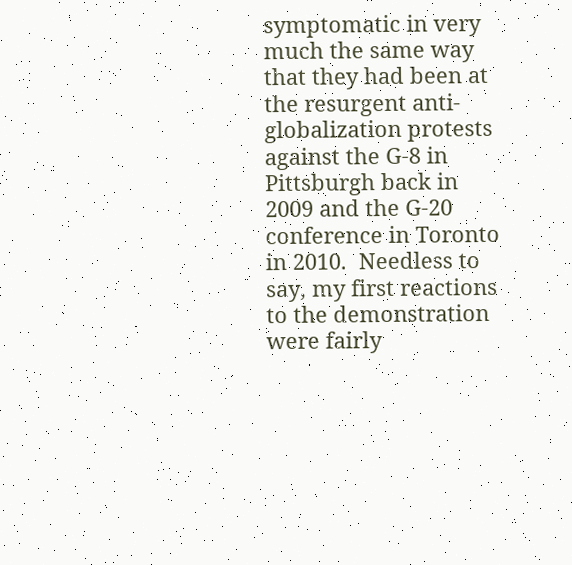symptomatic in very much the same way that they had been at the resurgent anti-globalization protests against the G-8 in Pittsburgh back in 2009 and the G-20 conference in Toronto in 2010.  Needless to say, my first reactions to the demonstration were fairly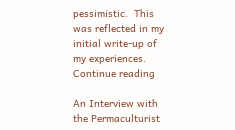pessimistic.  This was reflected in my initial write-up of my experiences. Continue reading

An Interview with the Permaculturist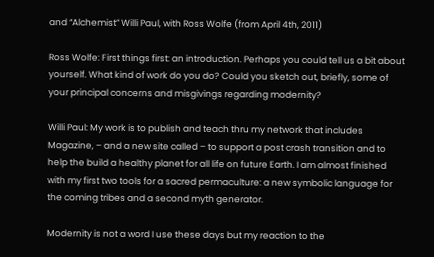and “Alchemist” Willi Paul, with Ross Wolfe (from April 4th, 2011)

Ross Wolfe: First things first: an introduction. Perhaps you could tell us a bit about yourself. What kind of work do you do? Could you sketch out, briefly, some of your principal concerns and misgivings regarding modernity?

Willi Paul: My work is to publish and teach thru my network that includes Magazine, – and a new site called – to support a post crash transition and to help the build a healthy planet for all life on future Earth. I am almost finished with my first two tools for a sacred permaculture: a new symbolic language for the coming tribes and a second myth generator.

Modernity is not a word I use these days but my reaction to the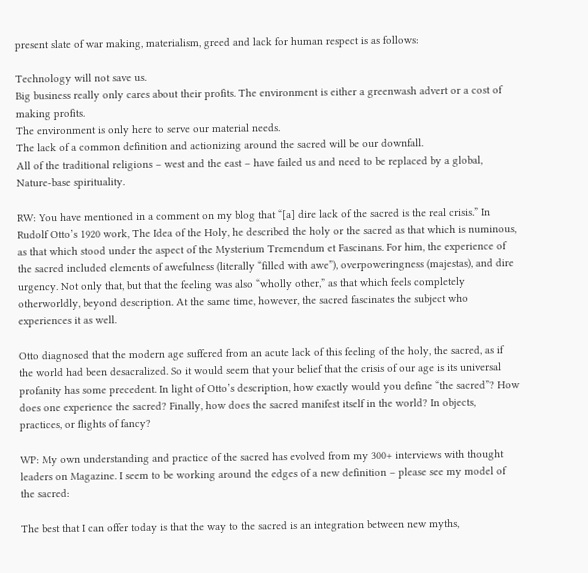present slate of war making, materialism, greed and lack for human respect is as follows:

Technology will not save us.
Big business really only cares about their profits. The environment is either a greenwash advert or a cost of making profits.
The environment is only here to serve our material needs.
The lack of a common definition and actionizing around the sacred will be our downfall.
All of the traditional religions – west and the east – have failed us and need to be replaced by a global, Nature-base spirituality.

RW: You have mentioned in a comment on my blog that “[a] dire lack of the sacred is the real crisis.” In Rudolf Otto’s 1920 work, The Idea of the Holy, he described the holy or the sacred as that which is numinous, as that which stood under the aspect of the Mysterium Tremendum et Fascinans. For him, the experience of the sacred included elements of awefulness (literally “filled with awe”), overpoweringness (majestas), and dire urgency. Not only that, but that the feeling was also “wholly other,” as that which feels completely otherworldly, beyond description. At the same time, however, the sacred fascinates the subject who experiences it as well.

Otto diagnosed that the modern age suffered from an acute lack of this feeling of the holy, the sacred, as if the world had been desacralized. So it would seem that your belief that the crisis of our age is its universal profanity has some precedent. In light of Otto’s description, how exactly would you define “the sacred”? How does one experience the sacred? Finally, how does the sacred manifest itself in the world? In objects, practices, or flights of fancy?

WP: My own understanding and practice of the sacred has evolved from my 300+ interviews with thought leaders on Magazine. I seem to be working around the edges of a new definition – please see my model of the sacred:

The best that I can offer today is that the way to the sacred is an integration between new myths,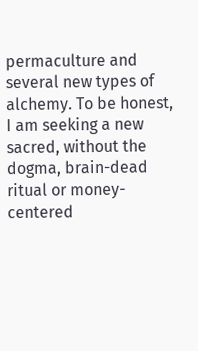permaculture and several new types of alchemy. To be honest, I am seeking a new sacred, without the dogma, brain-dead ritual or money-centered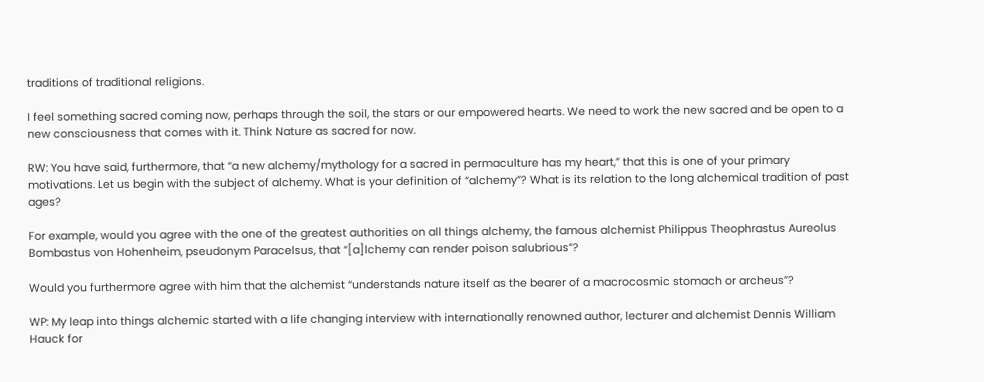traditions of traditional religions.

I feel something sacred coming now, perhaps through the soil, the stars or our empowered hearts. We need to work the new sacred and be open to a new consciousness that comes with it. Think Nature as sacred for now.

RW: You have said, furthermore, that “a new alchemy/mythology for a sacred in permaculture has my heart,” that this is one of your primary motivations. Let us begin with the subject of alchemy. What is your definition of “alchemy”? What is its relation to the long alchemical tradition of past ages?

For example, would you agree with the one of the greatest authorities on all things alchemy, the famous alchemist Philippus Theophrastus Aureolus Bombastus von Hohenheim, pseudonym Paracelsus, that “[a]lchemy can render poison salubrious”?

Would you furthermore agree with him that the alchemist “understands nature itself as the bearer of a macrocosmic stomach or archeus”?

WP: My leap into things alchemic started with a life changing interview with internationally renowned author, lecturer and alchemist Dennis William Hauck for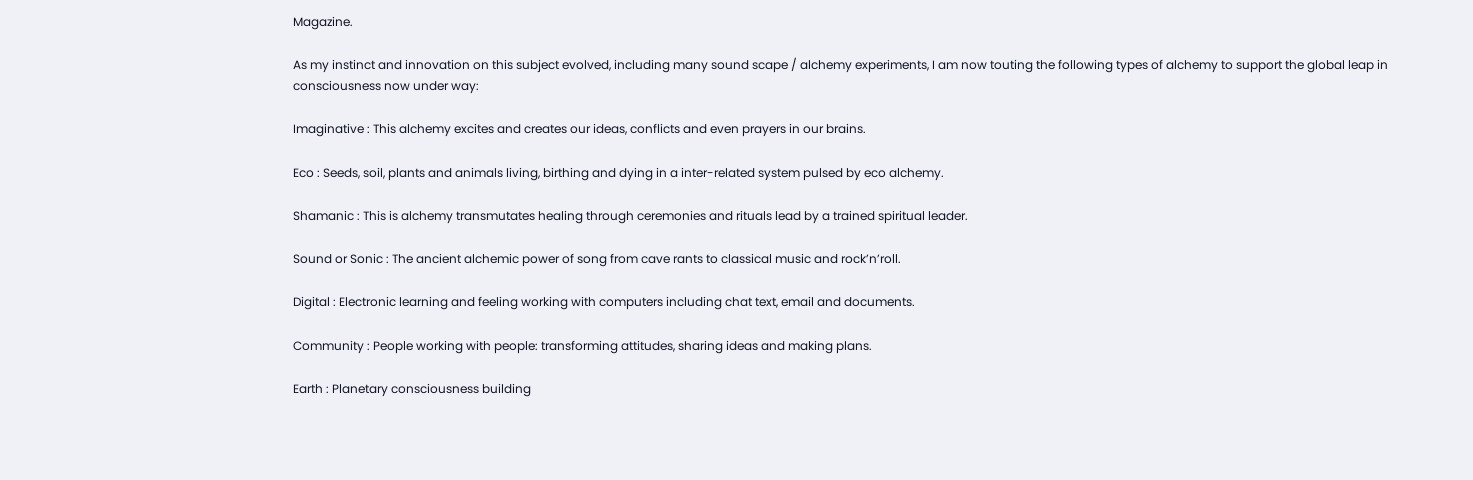Magazine.

As my instinct and innovation on this subject evolved, including many sound scape / alchemy experiments, I am now touting the following types of alchemy to support the global leap in consciousness now under way:

Imaginative : This alchemy excites and creates our ideas, conflicts and even prayers in our brains.

Eco : Seeds, soil, plants and animals living, birthing and dying in a inter-related system pulsed by eco alchemy.

Shamanic : This is alchemy transmutates healing through ceremonies and rituals lead by a trained spiritual leader.

Sound or Sonic : The ancient alchemic power of song from cave rants to classical music and rock’n’roll.

Digital : Electronic learning and feeling working with computers including chat text, email and documents.

Community : People working with people: transforming attitudes, sharing ideas and making plans.

Earth : Planetary consciousness building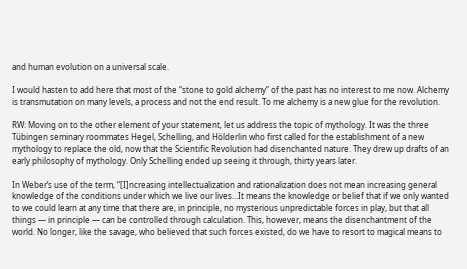and human evolution on a universal scale.

I would hasten to add here that most of the “stone to gold alchemy” of the past has no interest to me now. Alchemy is transmutation on many levels, a process and not the end result. To me alchemy is a new glue for the revolution.

RW: Moving on to the other element of your statement, let us address the topic of mythology. It was the three Tübingen seminary roommates Hegel, Schelling, and Hölderlin who first called for the establishment of a new mythology to replace the old, now that the Scientific Revolution had disenchanted nature. They drew up drafts of an early philosophy of mythology. Only Schelling ended up seeing it through, thirty years later.

In Weber’s use of the term, “[I]ncreasing intellectualization and rationalization does not mean increasing general knowledge of the conditions under which we live our lives…It means the knowledge or belief that if we only wanted to we could learn at any time that there are, in principle, no mysterious unpredictable forces in play, but that all things — in principle — can be controlled through calculation. This, however, means the disenchantment of the world. No longer, like the savage, who believed that such forces existed, do we have to resort to magical means to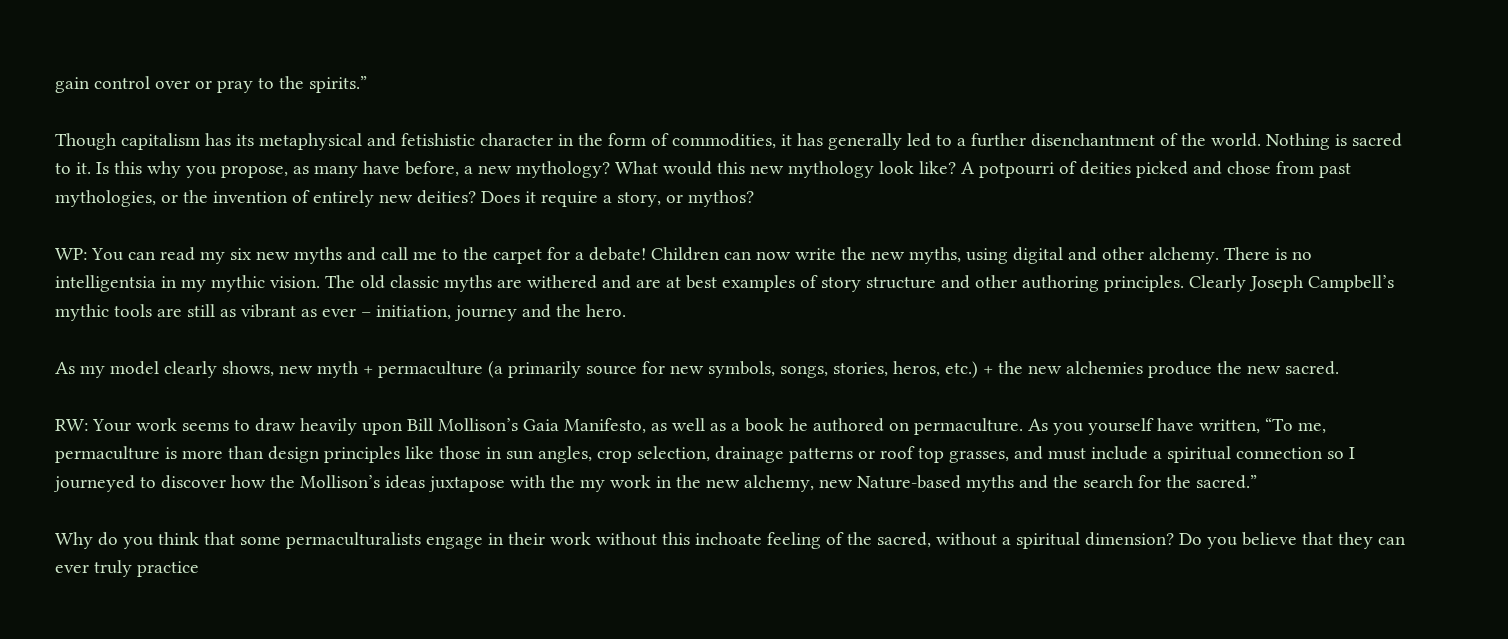gain control over or pray to the spirits.”

Though capitalism has its metaphysical and fetishistic character in the form of commodities, it has generally led to a further disenchantment of the world. Nothing is sacred to it. Is this why you propose, as many have before, a new mythology? What would this new mythology look like? A potpourri of deities picked and chose from past mythologies, or the invention of entirely new deities? Does it require a story, or mythos?

WP: You can read my six new myths and call me to the carpet for a debate! Children can now write the new myths, using digital and other alchemy. There is no intelligentsia in my mythic vision. The old classic myths are withered and are at best examples of story structure and other authoring principles. Clearly Joseph Campbell’s mythic tools are still as vibrant as ever – initiation, journey and the hero.

As my model clearly shows, new myth + permaculture (a primarily source for new symbols, songs, stories, heros, etc.) + the new alchemies produce the new sacred.

RW: Your work seems to draw heavily upon Bill Mollison’s Gaia Manifesto, as well as a book he authored on permaculture. As you yourself have written, “To me, permaculture is more than design principles like those in sun angles, crop selection, drainage patterns or roof top grasses, and must include a spiritual connection so I journeyed to discover how the Mollison’s ideas juxtapose with the my work in the new alchemy, new Nature-based myths and the search for the sacred.”

Why do you think that some permaculturalists engage in their work without this inchoate feeling of the sacred, without a spiritual dimension? Do you believe that they can ever truly practice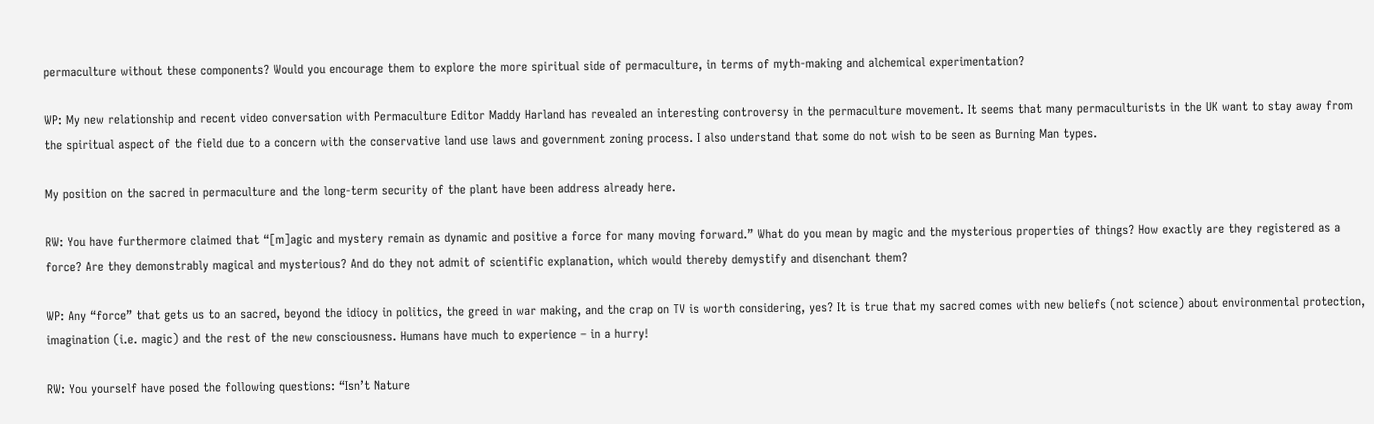permaculture without these components? Would you encourage them to explore the more spiritual side of permaculture, in terms of myth-making and alchemical experimentation?

WP: My new relationship and recent video conversation with Permaculture Editor Maddy Harland has revealed an interesting controversy in the permaculture movement. It seems that many permaculturists in the UK want to stay away from the spiritual aspect of the field due to a concern with the conservative land use laws and government zoning process. I also understand that some do not wish to be seen as Burning Man types.

My position on the sacred in permaculture and the long-term security of the plant have been address already here.

RW: You have furthermore claimed that “[m]agic and mystery remain as dynamic and positive a force for many moving forward.” What do you mean by magic and the mysterious properties of things? How exactly are they registered as a force? Are they demonstrably magical and mysterious? And do they not admit of scientific explanation, which would thereby demystify and disenchant them?

WP: Any “force” that gets us to an sacred, beyond the idiocy in politics, the greed in war making, and the crap on TV is worth considering, yes? It is true that my sacred comes with new beliefs (not science) about environmental protection, imagination (i.e. magic) and the rest of the new consciousness. Humans have much to experience – in a hurry!

RW: You yourself have posed the following questions: “Isn’t Nature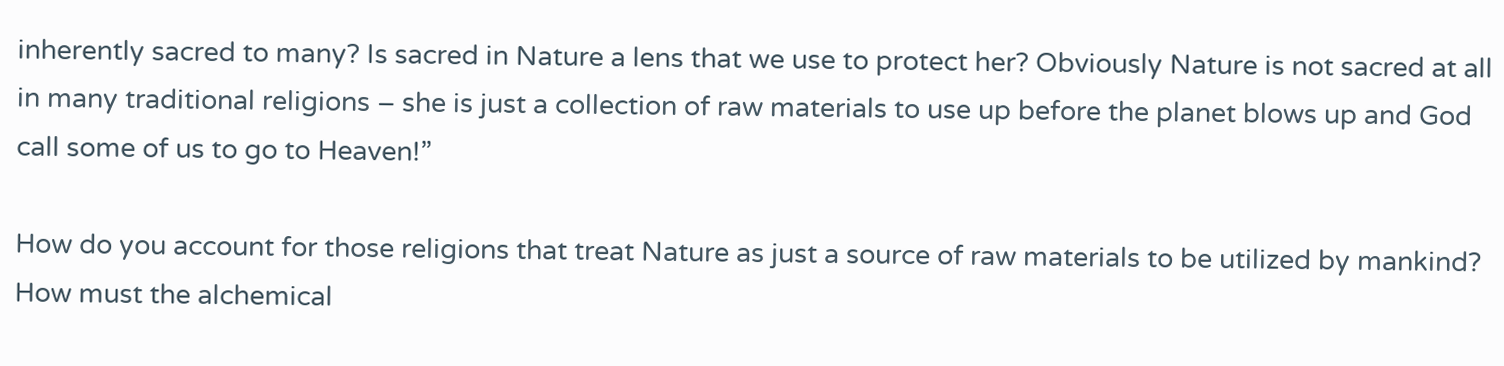inherently sacred to many? Is sacred in Nature a lens that we use to protect her? Obviously Nature is not sacred at all in many traditional religions – she is just a collection of raw materials to use up before the planet blows up and God call some of us to go to Heaven!”

How do you account for those religions that treat Nature as just a source of raw materials to be utilized by mankind? How must the alchemical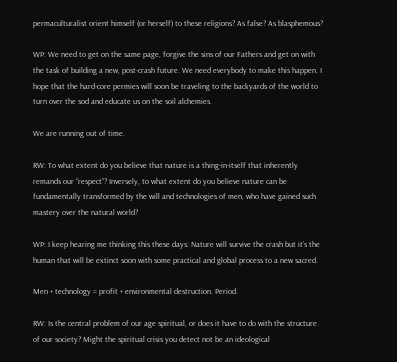permaculturalist orient himself (or herself) to these religions? As false? As blasphemous?

WP: We need to get on the same page, forgive the sins of our Fathers and get on with the task of building a new, post-crash future. We need everybody to make this happen. I hope that the hard-core permies will soon be traveling to the backyards of the world to turn over the sod and educate us on the soil alchemies.

We are running out of time.

RW: To what extent do you believe that nature is a thing-in-itself that inherently remands our “respect”? Inversely, to what extent do you believe nature can be fundamentally transformed by the will and technologies of men, who have gained such mastery over the natural world?

WP: I keep hearing me thinking this these days: Nature will survive the crash but it’s the human that will be extinct soon with some practical and global process to a new sacred.

Men + technology = profit + environmental destruction. Period.

RW: Is the central problem of our age spiritual, or does it have to do with the structure of our society? Might the spiritual crisis you detect not be an ideological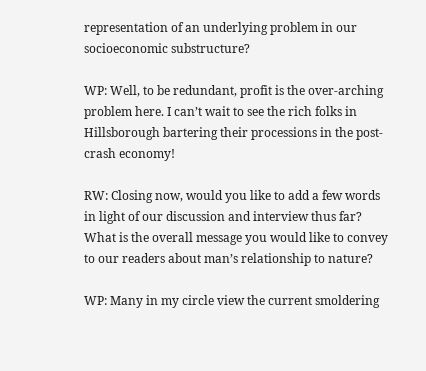representation of an underlying problem in our socioeconomic substructure?

WP: Well, to be redundant, profit is the over-arching problem here. I can’t wait to see the rich folks in Hillsborough bartering their processions in the post-crash economy!

RW: Closing now, would you like to add a few words in light of our discussion and interview thus far? What is the overall message you would like to convey to our readers about man’s relationship to nature?

WP: Many in my circle view the current smoldering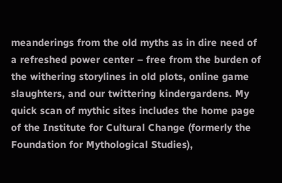meanderings from the old myths as in dire need of a refreshed power center – free from the burden of the withering storylines in old plots, online game slaughters, and our twittering kindergardens. My quick scan of mythic sites includes the home page of the Institute for Cultural Change (formerly the Foundation for Mythological Studies),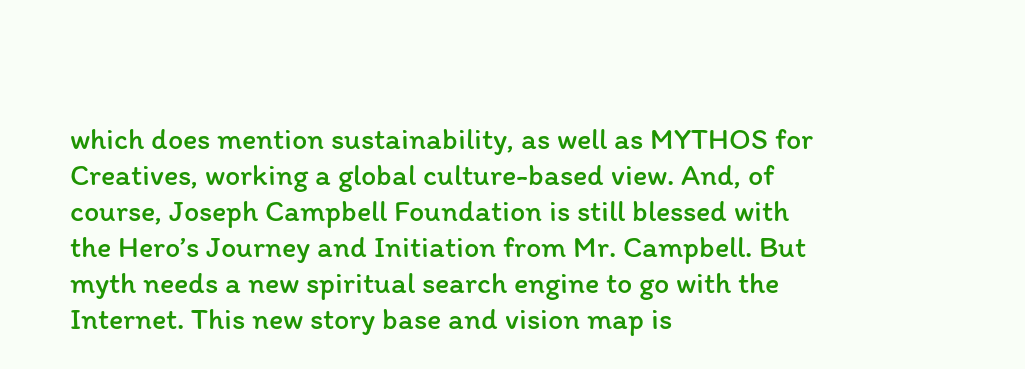which does mention sustainability, as well as MYTHOS for Creatives, working a global culture-based view. And, of course, Joseph Campbell Foundation is still blessed with the Hero’s Journey and Initiation from Mr. Campbell. But myth needs a new spiritual search engine to go with the Internet. This new story base and vision map is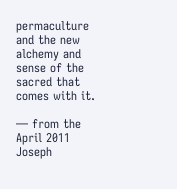permaculture and the new alchemy and sense of the sacred that comes with it.

— from the April 2011 Joseph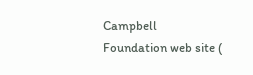Campbell Foundation web site (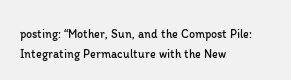posting: “Mother, Sun, and the Compost Pile: Integrating Permaculture with the New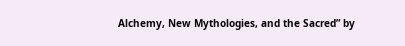Alchemy, New Mythologies, and the Sacred” by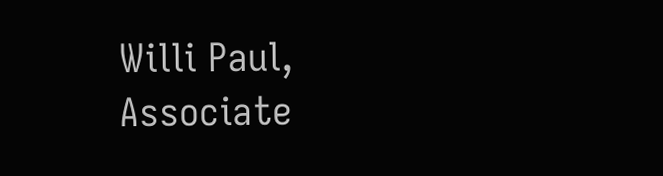Willi Paul, Associate